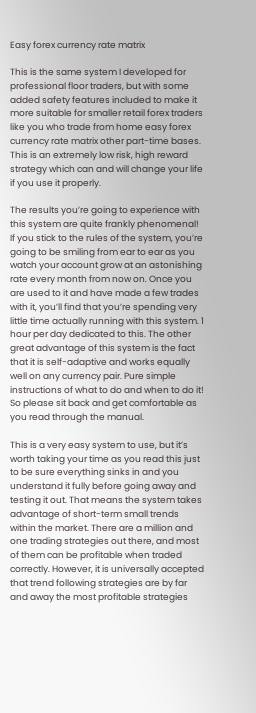Easy forex currency rate matrix

This is the same system I developed for professional floor traders, but with some added safety features included to make it more suitable for smaller retail forex traders like you who trade from home easy forex currency rate matrix other part-time bases. This is an extremely low risk, high reward strategy which can and will change your life if you use it properly.

The results you’re going to experience with this system are quite frankly phenomenal! If you stick to the rules of the system, you’re going to be smiling from ear to ear as you watch your account grow at an astonishing rate every month from now on. Once you are used to it and have made a few trades with it, you’ll find that you’re spending very little time actually running with this system. 1 hour per day dedicated to this. The other great advantage of this system is the fact that it is self-adaptive and works equally well on any currency pair. Pure simple instructions of what to do and when to do it! So please sit back and get comfortable as you read through the manual.

This is a very easy system to use, but it’s worth taking your time as you read this just to be sure everything sinks in and you understand it fully before going away and testing it out. That means the system takes advantage of short-term small trends within the market. There are a million and one trading strategies out there, and most of them can be profitable when traded correctly. However, it is universally accepted that trend following strategies are by far and away the most profitable strategies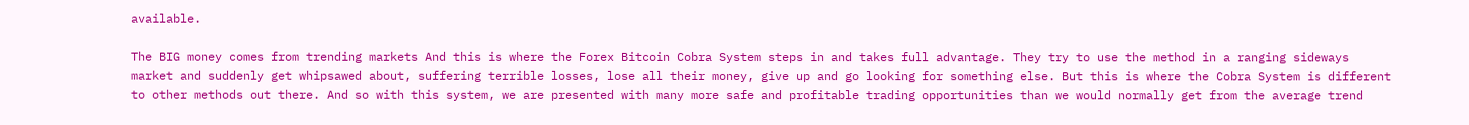available.

The BIG money comes from trending markets And this is where the Forex Bitcoin Cobra System steps in and takes full advantage. They try to use the method in a ranging sideways market and suddenly get whipsawed about, suffering terrible losses, lose all their money, give up and go looking for something else. But this is where the Cobra System is different to other methods out there. And so with this system, we are presented with many more safe and profitable trading opportunities than we would normally get from the average trend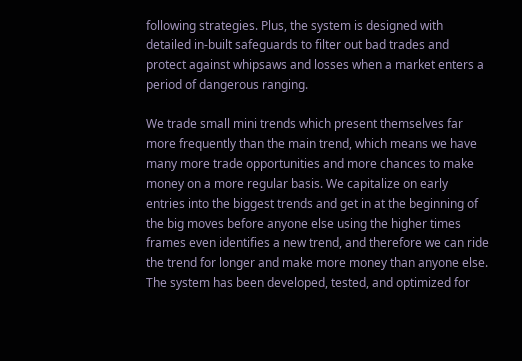following strategies. Plus, the system is designed with detailed in-built safeguards to filter out bad trades and protect against whipsaws and losses when a market enters a period of dangerous ranging.

We trade small mini trends which present themselves far more frequently than the main trend, which means we have many more trade opportunities and more chances to make money on a more regular basis. We capitalize on early entries into the biggest trends and get in at the beginning of the big moves before anyone else using the higher times frames even identifies a new trend, and therefore we can ride the trend for longer and make more money than anyone else. The system has been developed, tested, and optimized for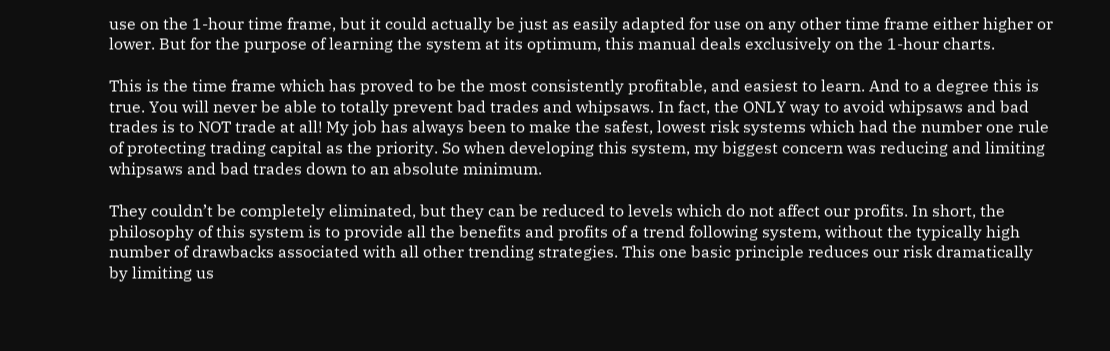use on the 1-hour time frame, but it could actually be just as easily adapted for use on any other time frame either higher or lower. But for the purpose of learning the system at its optimum, this manual deals exclusively on the 1-hour charts.

This is the time frame which has proved to be the most consistently profitable, and easiest to learn. And to a degree this is true. You will never be able to totally prevent bad trades and whipsaws. In fact, the ONLY way to avoid whipsaws and bad trades is to NOT trade at all! My job has always been to make the safest, lowest risk systems which had the number one rule of protecting trading capital as the priority. So when developing this system, my biggest concern was reducing and limiting whipsaws and bad trades down to an absolute minimum.

They couldn’t be completely eliminated, but they can be reduced to levels which do not affect our profits. In short, the philosophy of this system is to provide all the benefits and profits of a trend following system, without the typically high number of drawbacks associated with all other trending strategies. This one basic principle reduces our risk dramatically by limiting us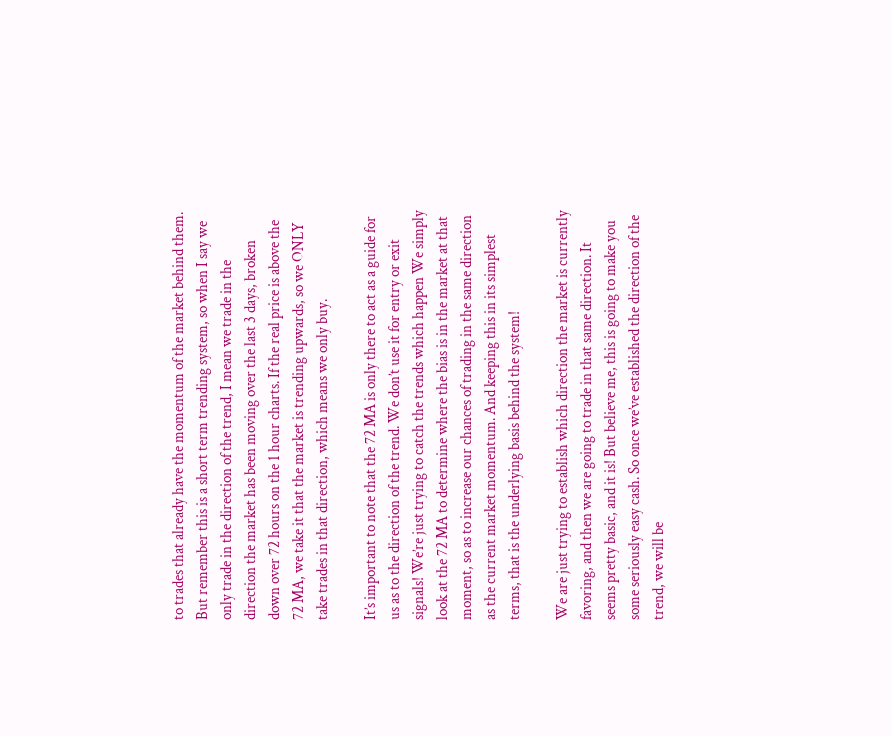to trades that already have the momentum of the market behind them. But remember this is a short term trending system, so when I say we only trade in the direction of the trend, I mean we trade in the direction the market has been moving over the last 3 days, broken down over 72 hours on the 1 hour charts. If the real price is above the 72 MA, we take it that the market is trending upwards, so we ONLY take trades in that direction, which means we only buy.

It’s important to note that the 72 MA is only there to act as a guide for us as to the direction of the trend. We don’t use it for entry or exit signals! We’re just trying to catch the trends which happen We simply look at the 72 MA to determine where the bias is in the market at that moment, so as to increase our chances of trading in the same direction as the current market momentum. And keeping this in its simplest terms, that is the underlying basis behind the system!

We are just trying to establish which direction the market is currently favoring, and then we are going to trade in that same direction. It seems pretty basic, and it is! But believe me, this is going to make you some seriously easy cash. So once we’ve established the direction of the trend, we will be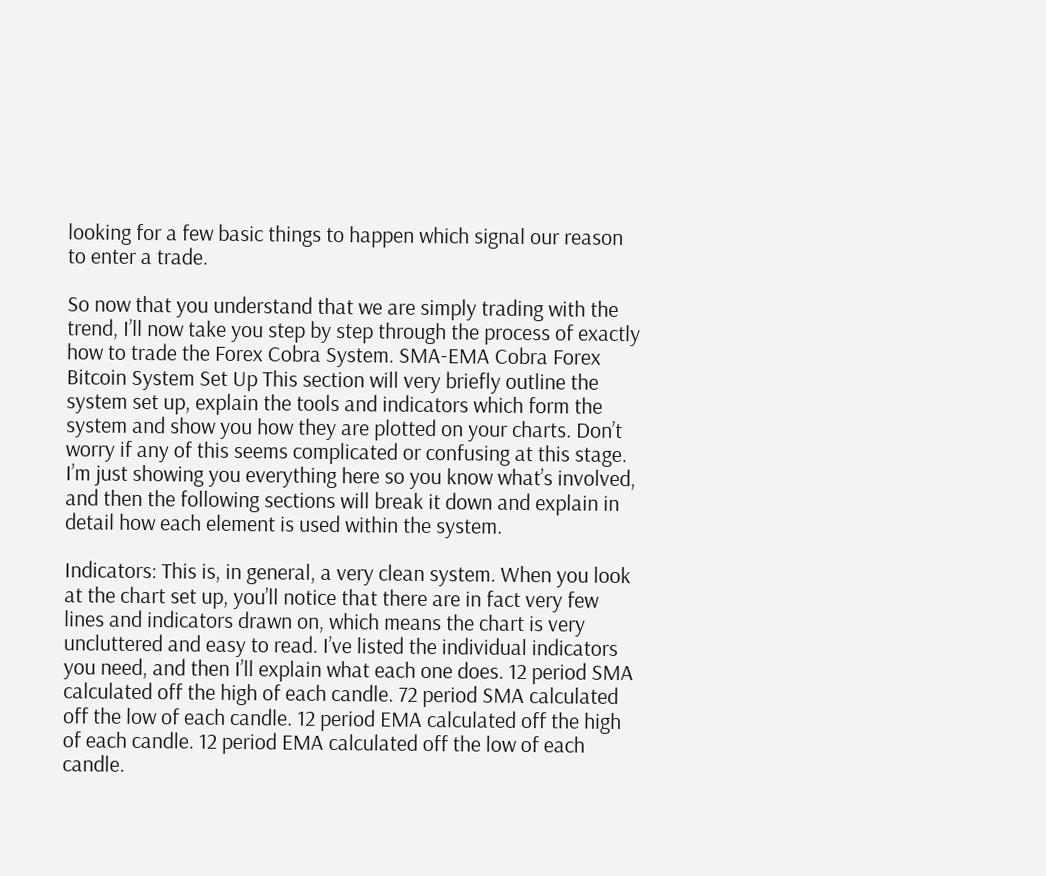looking for a few basic things to happen which signal our reason to enter a trade.

So now that you understand that we are simply trading with the trend, I’ll now take you step by step through the process of exactly how to trade the Forex Cobra System. SMA-EMA Cobra Forex Bitcoin System Set Up This section will very briefly outline the system set up, explain the tools and indicators which form the system and show you how they are plotted on your charts. Don’t worry if any of this seems complicated or confusing at this stage. I’m just showing you everything here so you know what’s involved, and then the following sections will break it down and explain in detail how each element is used within the system.

Indicators: This is, in general, a very clean system. When you look at the chart set up, you’ll notice that there are in fact very few lines and indicators drawn on, which means the chart is very uncluttered and easy to read. I’ve listed the individual indicators you need, and then I’ll explain what each one does. 12 period SMA calculated off the high of each candle. 72 period SMA calculated off the low of each candle. 12 period EMA calculated off the high of each candle. 12 period EMA calculated off the low of each candle.